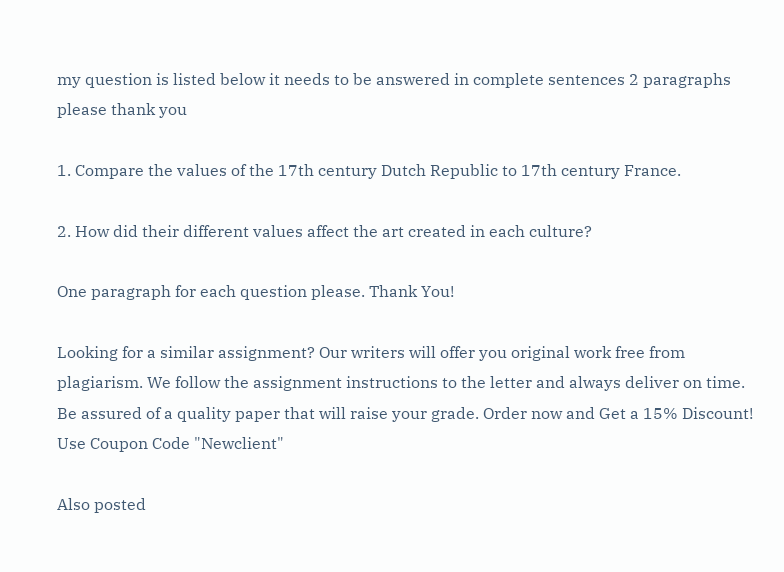my question is listed below it needs to be answered in complete sentences 2 paragraphs please thank you

1. Compare the values of the 17th century Dutch Republic to 17th century France.

2. How did their different values affect the art created in each culture?

One paragraph for each question please. Thank You!

Looking for a similar assignment? Our writers will offer you original work free from plagiarism. We follow the assignment instructions to the letter and always deliver on time. Be assured of a quality paper that will raise your grade. Order now and Get a 15% Discount! Use Coupon Code "Newclient"

Also posted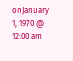onJanuary 1, 1970 @ 12:00 am